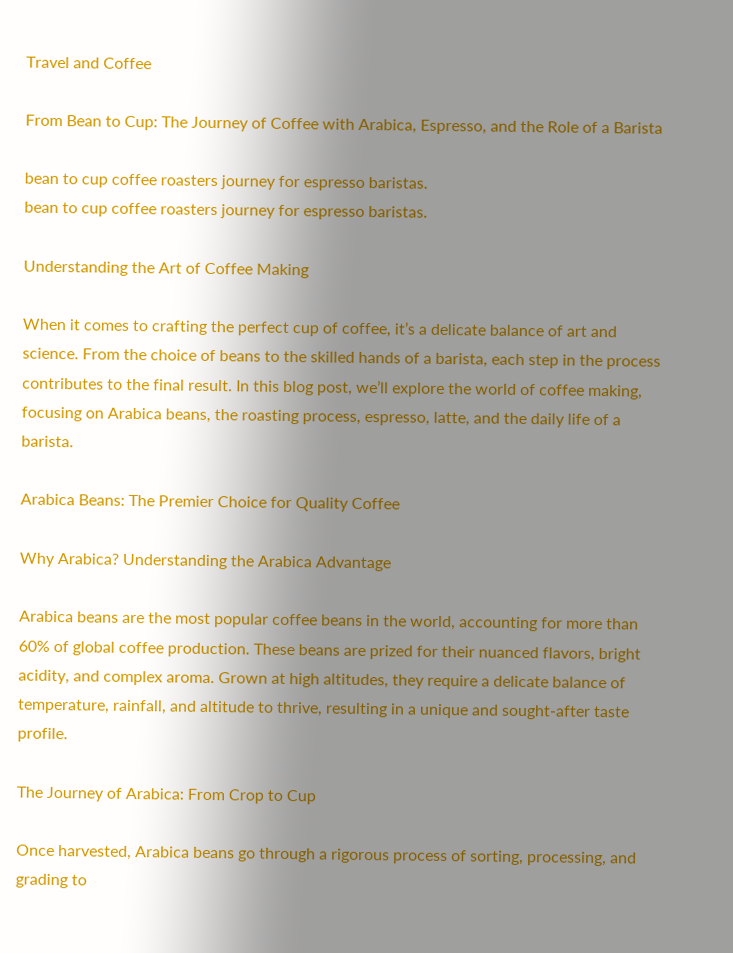Travel and Coffee

From Bean to Cup: The Journey of Coffee with Arabica, Espresso, and the Role of a Barista

bean to cup coffee roasters journey for espresso baristas.
bean to cup coffee roasters journey for espresso baristas.

Understanding the Art of Coffee Making

When it comes to crafting the perfect cup of coffee, it’s a delicate balance of art and science. From the choice of beans to the skilled hands of a barista, each step in the process contributes to the final result. In this blog post, we’ll explore the world of coffee making, focusing on Arabica beans, the roasting process, espresso, latte, and the daily life of a barista.

Arabica Beans: The Premier Choice for Quality Coffee

Why Arabica? Understanding the Arabica Advantage

Arabica beans are the most popular coffee beans in the world, accounting for more than 60% of global coffee production. These beans are prized for their nuanced flavors, bright acidity, and complex aroma. Grown at high altitudes, they require a delicate balance of temperature, rainfall, and altitude to thrive, resulting in a unique and sought-after taste profile.

The Journey of Arabica: From Crop to Cup

Once harvested, Arabica beans go through a rigorous process of sorting, processing, and grading to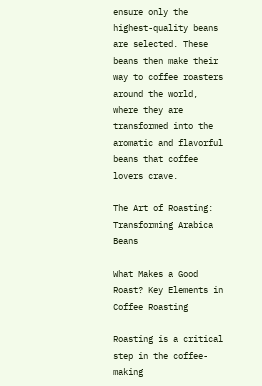ensure only the highest-quality beans are selected. These beans then make their way to coffee roasters around the world, where they are transformed into the aromatic and flavorful beans that coffee lovers crave.

The Art of Roasting: Transforming Arabica Beans

What Makes a Good Roast? Key Elements in Coffee Roasting

Roasting is a critical step in the coffee-making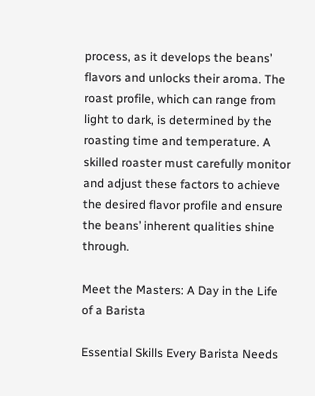process, as it develops the beans’ flavors and unlocks their aroma. The roast profile, which can range from light to dark, is determined by the roasting time and temperature. A skilled roaster must carefully monitor and adjust these factors to achieve the desired flavor profile and ensure the beans’ inherent qualities shine through.

Meet the Masters: A Day in the Life of a Barista

Essential Skills Every Barista Needs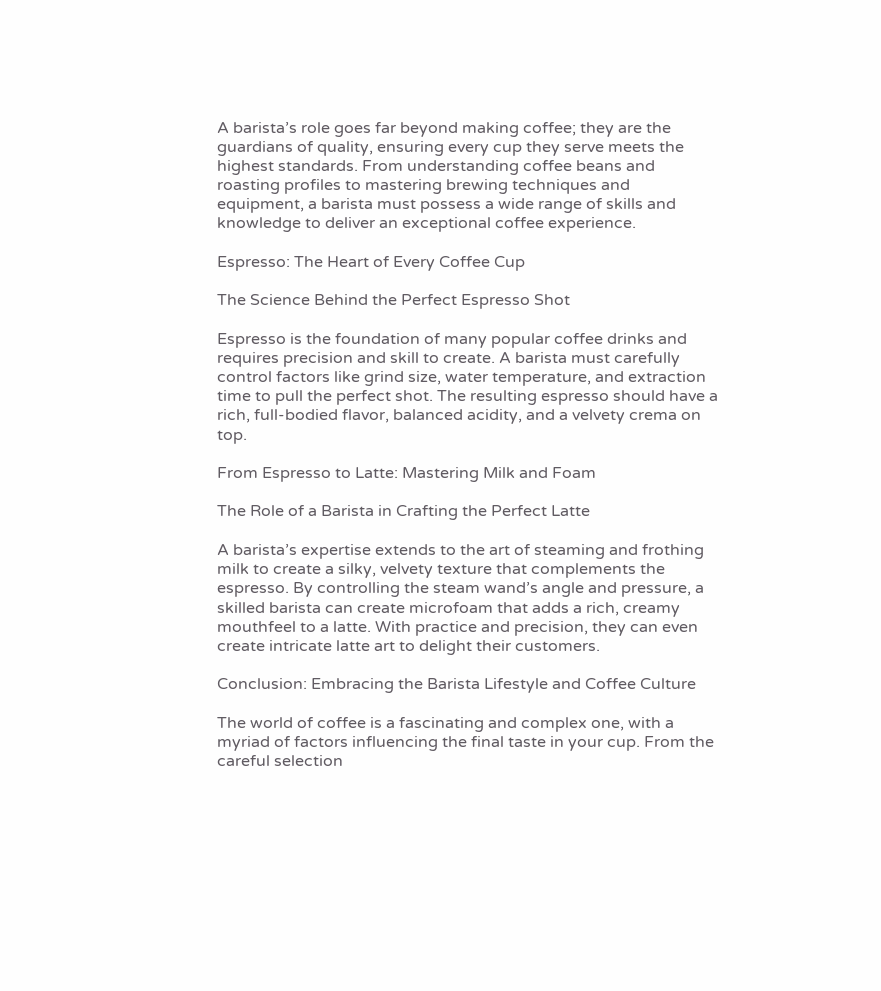A barista’s role goes far beyond making coffee; they are the guardians of quality, ensuring every cup they serve meets the highest standards. From understanding coffee beans and roasting profiles to mastering brewing techniques and equipment, a barista must possess a wide range of skills and knowledge to deliver an exceptional coffee experience.

Espresso: The Heart of Every Coffee Cup

The Science Behind the Perfect Espresso Shot

Espresso is the foundation of many popular coffee drinks and requires precision and skill to create. A barista must carefully control factors like grind size, water temperature, and extraction time to pull the perfect shot. The resulting espresso should have a rich, full-bodied flavor, balanced acidity, and a velvety crema on top.

From Espresso to Latte: Mastering Milk and Foam

The Role of a Barista in Crafting the Perfect Latte

A barista’s expertise extends to the art of steaming and frothing milk to create a silky, velvety texture that complements the espresso. By controlling the steam wand’s angle and pressure, a skilled barista can create microfoam that adds a rich, creamy mouthfeel to a latte. With practice and precision, they can even create intricate latte art to delight their customers.

Conclusion: Embracing the Barista Lifestyle and Coffee Culture

The world of coffee is a fascinating and complex one, with a myriad of factors influencing the final taste in your cup. From the careful selection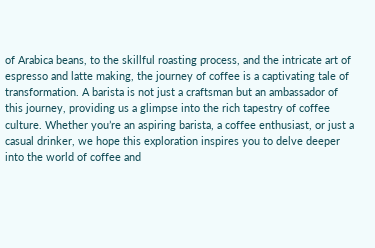of Arabica beans, to the skillful roasting process, and the intricate art of espresso and latte making, the journey of coffee is a captivating tale of transformation. A barista is not just a craftsman but an ambassador of this journey, providing us a glimpse into the rich tapestry of coffee culture. Whether you’re an aspiring barista, a coffee enthusiast, or just a casual drinker, we hope this exploration inspires you to delve deeper into the world of coffee and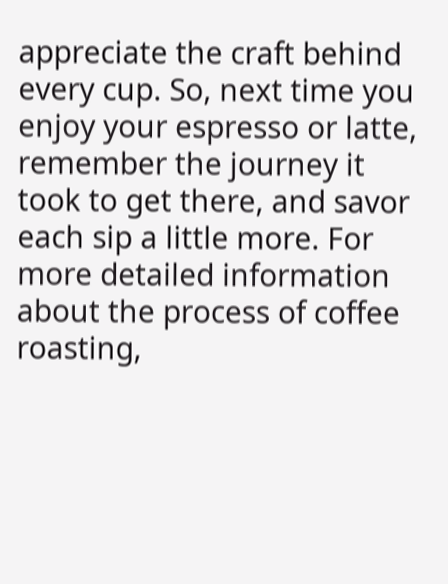appreciate the craft behind every cup. So, next time you enjoy your espresso or latte, remember the journey it took to get there, and savor each sip a little more. For more detailed information about the process of coffee roasting,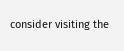consider visiting the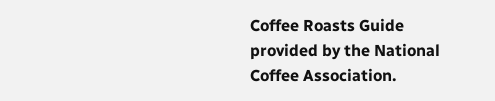Coffee Roasts Guide provided by the National Coffee Association.